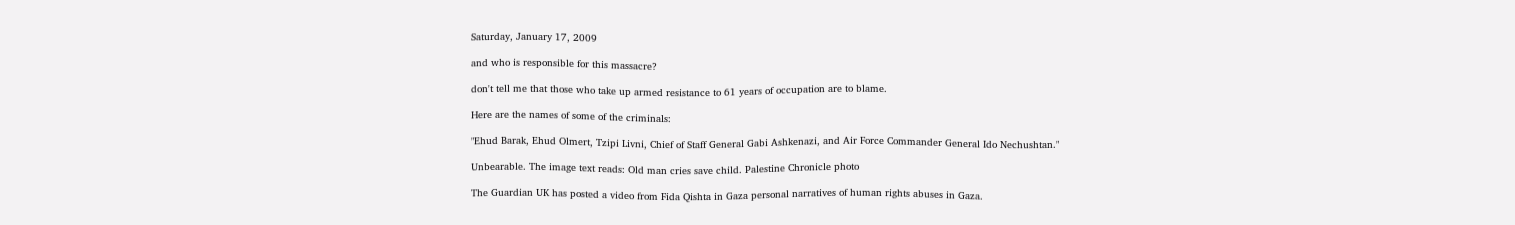Saturday, January 17, 2009

and who is responsible for this massacre?

don't tell me that those who take up armed resistance to 61 years of occupation are to blame.

Here are the names of some of the criminals:

"Ehud Barak, Ehud Olmert, Tzipi Livni, Chief of Staff General Gabi Ashkenazi, and Air Force Commander General Ido Nechushtan."

Unbearable. The image text reads: Old man cries save child. Palestine Chronicle photo

The Guardian UK has posted a video from Fida Qishta in Gaza personal narratives of human rights abuses in Gaza.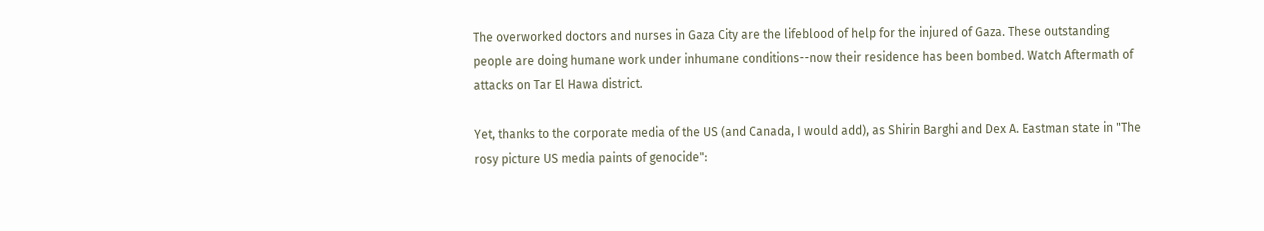The overworked doctors and nurses in Gaza City are the lifeblood of help for the injured of Gaza. These outstanding people are doing humane work under inhumane conditions--now their residence has been bombed. Watch Aftermath of attacks on Tar El Hawa district.

Yet, thanks to the corporate media of the US (and Canada, I would add), as Shirin Barghi and Dex A. Eastman state in "The rosy picture US media paints of genocide":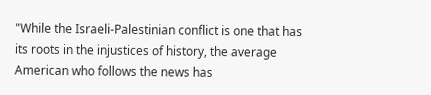"While the Israeli-Palestinian conflict is one that has its roots in the injustices of history, the average American who follows the news has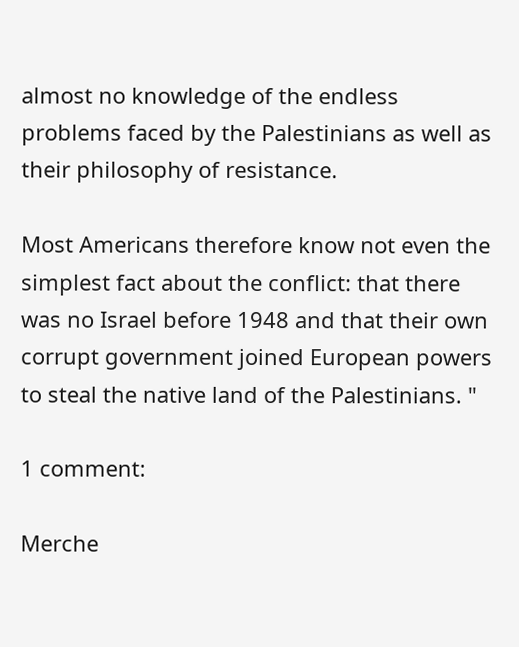almost no knowledge of the endless problems faced by the Palestinians as well as their philosophy of resistance.

Most Americans therefore know not even the simplest fact about the conflict: that there was no Israel before 1948 and that their own corrupt government joined European powers to steal the native land of the Palestinians. "

1 comment:

Merche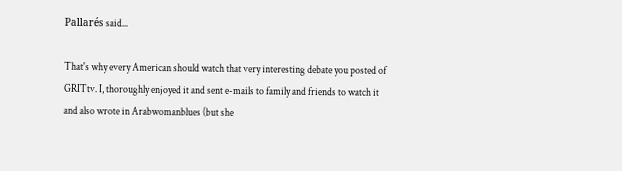Pallarés said...

That's why every American should watch that very interesting debate you posted of GRITtv. I, thoroughly enjoyed it and sent e-mails to family and friends to watch it and also wrote in Arabwomanblues (but she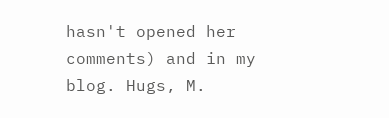hasn't opened her comments) and in my blog. Hugs, M.